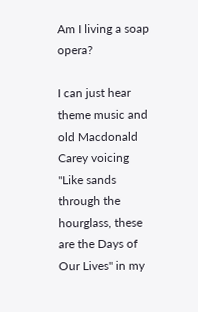Am I living a soap opera?

I can just hear theme music and old Macdonald Carey voicing "Like sands through the hourglass, these are the Days of Our Lives" in my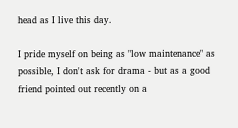head as I live this day.

I pride myself on being as "low maintenance" as possible, I don't ask for drama - but as a good friend pointed out recently on a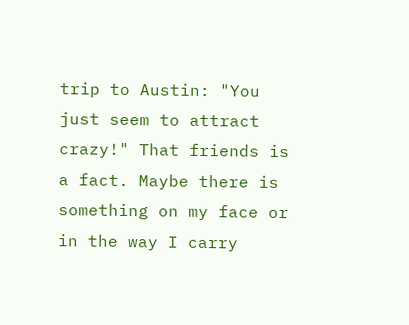trip to Austin: "You just seem to attract crazy!" That friends is a fact. Maybe there is something on my face or in the way I carry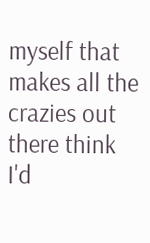myself that makes all the crazies out there think I'd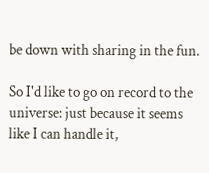be down with sharing in the fun.

So I'd like to go on record to the universe: just because it seems like I can handle it,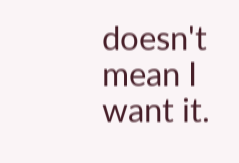doesn't mean I want it.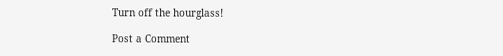Turn off the hourglass!

Post a Comment